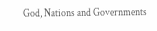God, Nations and Governments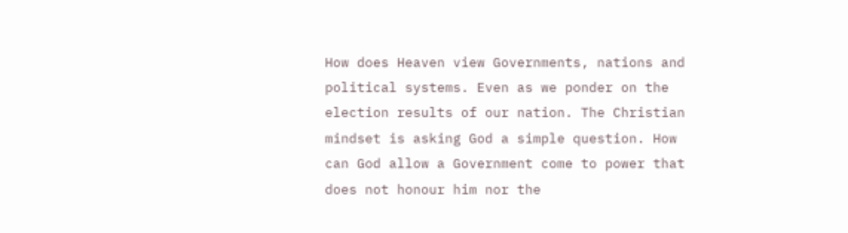How does Heaven view Governments, nations and political systems. Even as we ponder on the election results of our nation. The Christian mindset is asking God a simple question. How can God allow a Government come to power that does not honour him nor the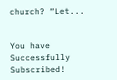church? “Let...


You have Successfully Subscribed!